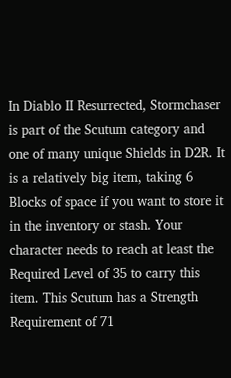In Diablo II Resurrected, Stormchaser is part of the Scutum category and one of many unique Shields in D2R. It is a relatively big item, taking 6 Blocks of space if you want to store it in the inventory or stash. Your character needs to reach at least the Required Level of 35 to carry this item. This Scutum has a Strength Requirement of 71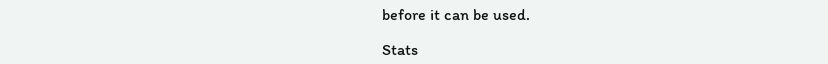before it can be used.

Stats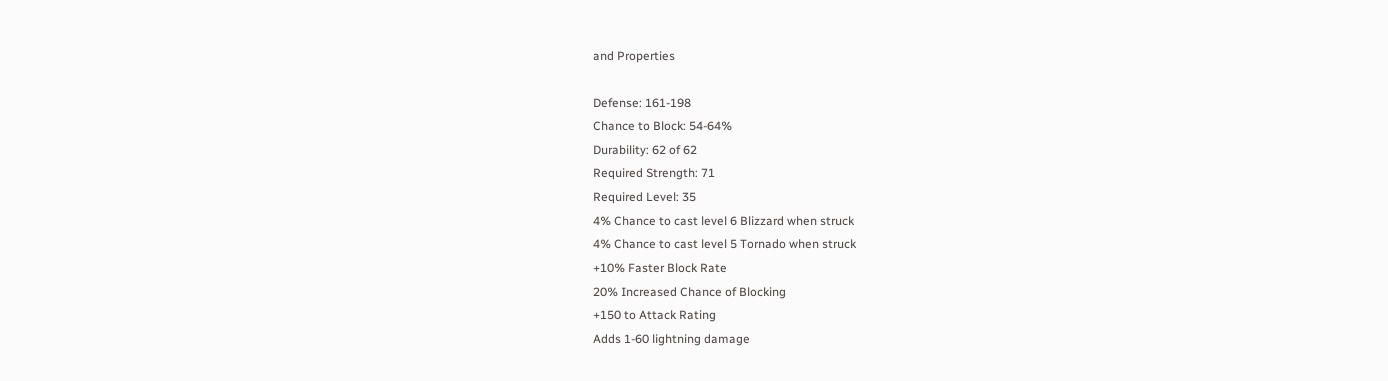and Properties

Defense: 161-198
Chance to Block: 54-64%
Durability: 62 of 62
Required Strength: 71
Required Level: 35
4% Chance to cast level 6 Blizzard when struck
4% Chance to cast level 5 Tornado when struck
+10% Faster Block Rate
20% Increased Chance of Blocking
+150 to Attack Rating
Adds 1-60 lightning damage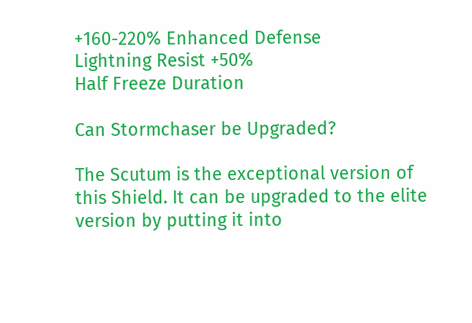+160-220% Enhanced Defense
Lightning Resist +50%
Half Freeze Duration

Can Stormchaser be Upgraded?

The Scutum is the exceptional version of this Shield. It can be upgraded to the elite version by putting it into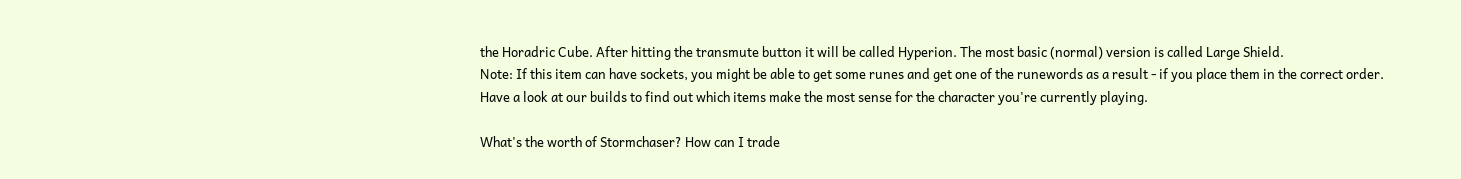the Horadric Cube. After hitting the transmute button it will be called Hyperion. The most basic (normal) version is called Large Shield.
Note: If this item can have sockets, you might be able to get some runes and get one of the runewords as a result - if you place them in the correct order. Have a look at our builds to find out which items make the most sense for the character you're currently playing.

What's the worth of Stormchaser? How can I trade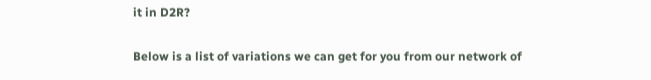it in D2R?

Below is a list of variations we can get for you from our network of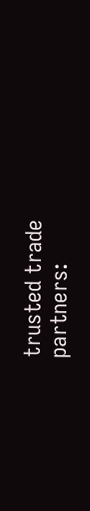trusted trade partners: